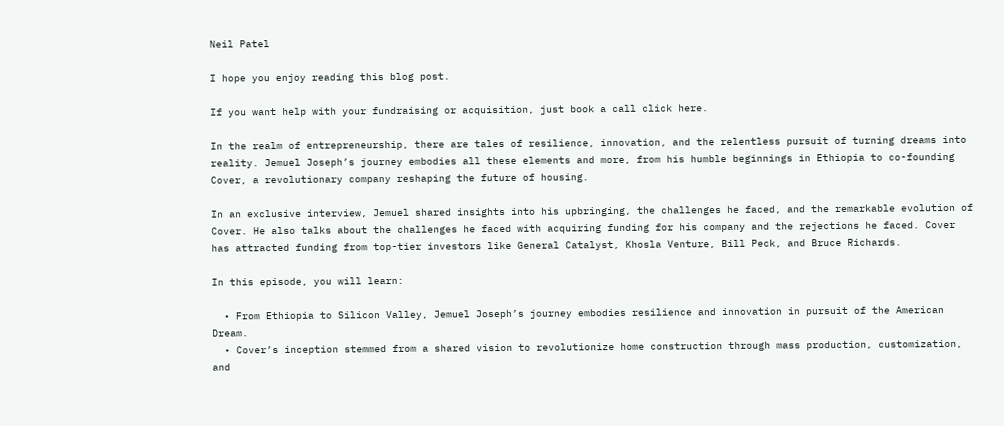Neil Patel

I hope you enjoy reading this blog post.

If you want help with your fundraising or acquisition, just book a call click here.

In the realm of entrepreneurship, there are tales of resilience, innovation, and the relentless pursuit of turning dreams into reality. Jemuel Joseph’s journey embodies all these elements and more, from his humble beginnings in Ethiopia to co-founding Cover, a revolutionary company reshaping the future of housing.

In an exclusive interview, Jemuel shared insights into his upbringing, the challenges he faced, and the remarkable evolution of Cover. He also talks about the challenges he faced with acquiring funding for his company and the rejections he faced. Cover has attracted funding from top-tier investors like General Catalyst, Khosla Venture, Bill Peck, and Bruce Richards.

In this episode, you will learn:

  • From Ethiopia to Silicon Valley, Jemuel Joseph’s journey embodies resilience and innovation in pursuit of the American Dream.
  • Cover’s inception stemmed from a shared vision to revolutionize home construction through mass production, customization, and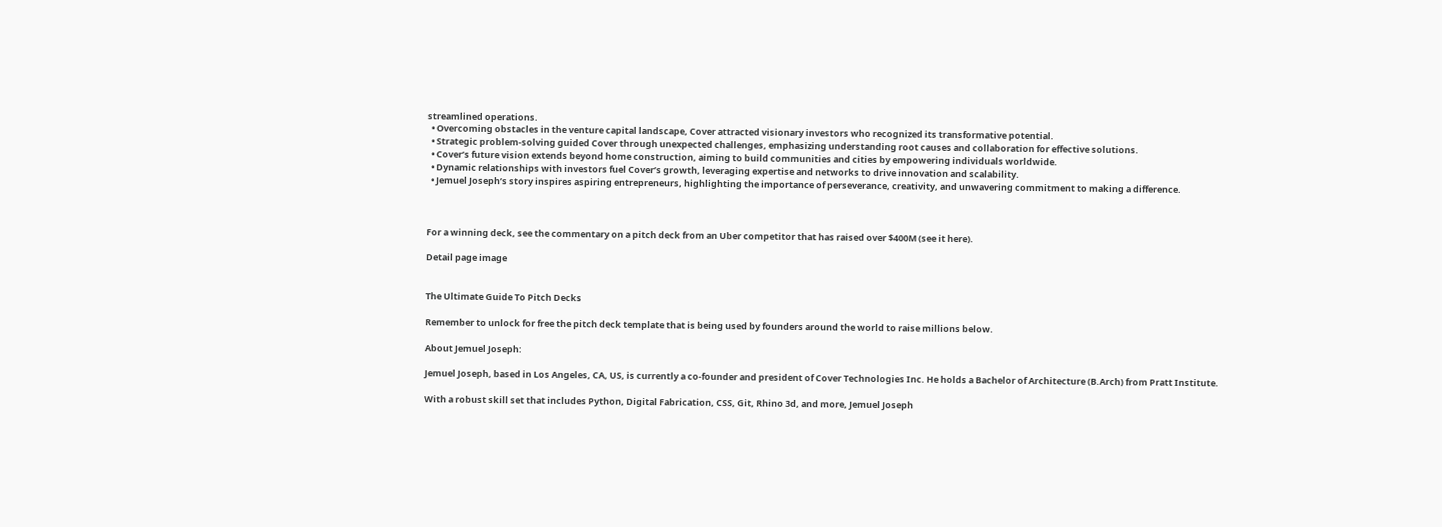streamlined operations.
  • Overcoming obstacles in the venture capital landscape, Cover attracted visionary investors who recognized its transformative potential.
  • Strategic problem-solving guided Cover through unexpected challenges, emphasizing understanding root causes and collaboration for effective solutions.
  • Cover’s future vision extends beyond home construction, aiming to build communities and cities by empowering individuals worldwide.
  • Dynamic relationships with investors fuel Cover’s growth, leveraging expertise and networks to drive innovation and scalability.
  • Jemuel Joseph’s story inspires aspiring entrepreneurs, highlighting the importance of perseverance, creativity, and unwavering commitment to making a difference.



For a winning deck, see the commentary on a pitch deck from an Uber competitor that has raised over $400M (see it here).

Detail page image


The Ultimate Guide To Pitch Decks

Remember to unlock for free the pitch deck template that is being used by founders around the world to raise millions below.

About Jemuel Joseph:

Jemuel Joseph, based in Los Angeles, CA, US, is currently a co-founder and president of Cover Technologies Inc. He holds a Bachelor of Architecture (B.Arch) from Pratt Institute.

With a robust skill set that includes Python, Digital Fabrication, CSS, Git, Rhino 3d, and more, Jemuel Joseph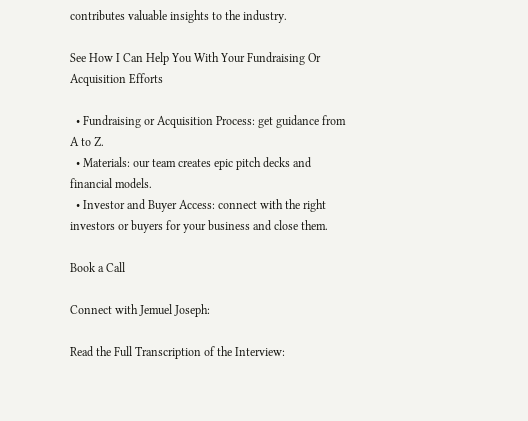contributes valuable insights to the industry.

See How I Can Help You With Your Fundraising Or Acquisition Efforts

  • Fundraising or Acquisition Process: get guidance from A to Z.
  • Materials: our team creates epic pitch decks and financial models.
  • Investor and Buyer Access: connect with the right investors or buyers for your business and close them.

Book a Call

Connect with Jemuel Joseph:

Read the Full Transcription of the Interview: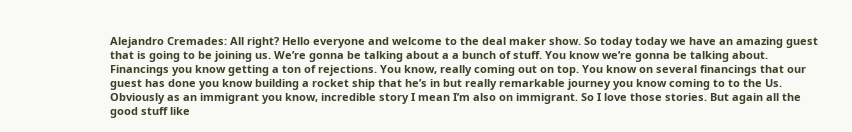Alejandro Cremades: All right? Hello everyone and welcome to the deal maker show. So today today we have an amazing guest that is going to be joining us. We’re gonna be talking about a a bunch of stuff. You know we’re gonna be talking about. Financings you know getting a ton of rejections. You know, really coming out on top. You know on several financings that our guest has done you know building a rocket ship that he’s in but really remarkable journey you know coming to to the Us. Obviously as an immigrant you know, incredible story I mean I’m also on immigrant. So I love those stories. But again all the good stuff like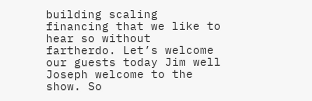building scaling financing that we like to hear so without fartherdo. Let’s welcome our guests today Jim well Joseph welcome to the show. So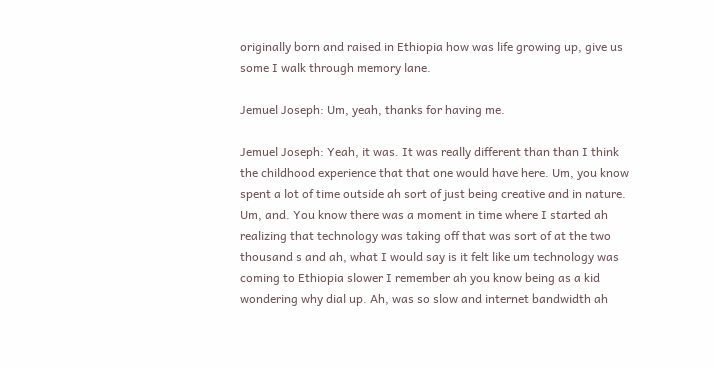originally born and raised in Ethiopia how was life growing up, give us some I walk through memory lane.

Jemuel Joseph: Um, yeah, thanks for having me.

Jemuel Joseph: Yeah, it was. It was really different than than I think the childhood experience that that one would have here. Um, you know spent a lot of time outside ah sort of just being creative and in nature. Um, and. You know there was a moment in time where I started ah realizing that technology was taking off that was sort of at the two thousand s and ah, what I would say is it felt like um technology was coming to Ethiopia slower I remember ah you know being as a kid wondering why dial up. Ah, was so slow and internet bandwidth ah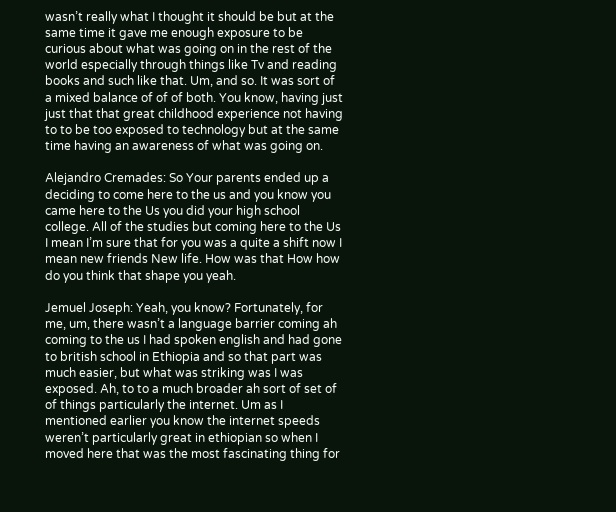wasn’t really what I thought it should be but at the same time it gave me enough exposure to be curious about what was going on in the rest of the world especially through things like Tv and reading books and such like that. Um, and so. It was sort of a mixed balance of of of both. You know, having just just that that great childhood experience not having to to be too exposed to technology but at the same time having an awareness of what was going on.

Alejandro Cremades: So Your parents ended up a deciding to come here to the us and you know you came here to the Us you did your high school college. All of the studies but coming here to the Us I mean I’m sure that for you was a quite a shift now I mean new friends New life. How was that How how do you think that shape you yeah.

Jemuel Joseph: Yeah, you know? Fortunately, for me, um, there wasn’t a language barrier coming ah coming to the us I had spoken english and had gone to british school in Ethiopia and so that part was much easier, but what was striking was I was exposed. Ah, to to a much broader ah sort of set of of things particularly the internet. Um as I mentioned earlier you know the internet speeds weren’t particularly great in ethiopian so when I moved here that was the most fascinating thing for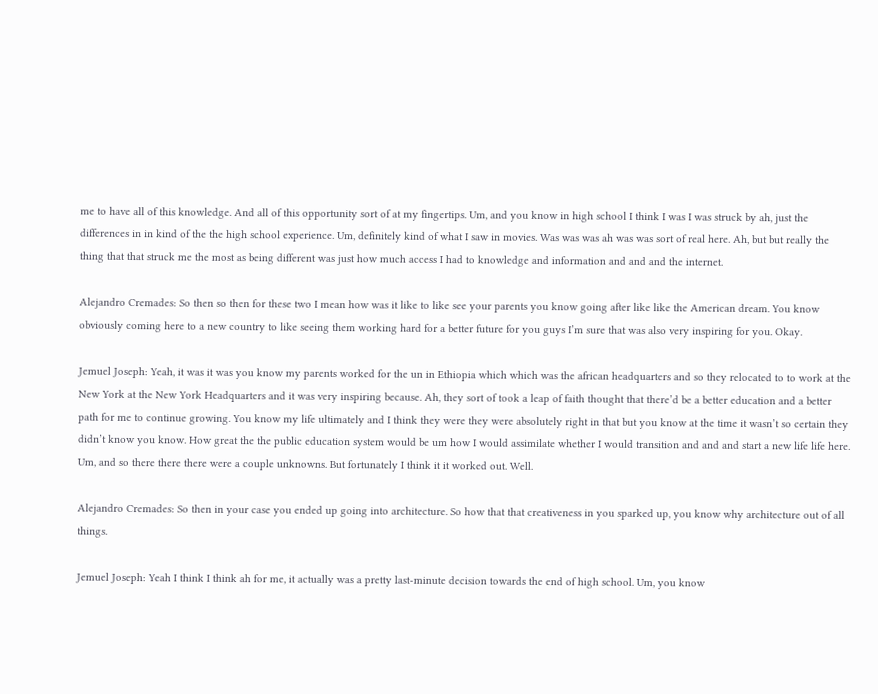me to have all of this knowledge. And all of this opportunity sort of at my fingertips. Um, and you know in high school I think I was I was struck by ah, just the differences in in kind of the the high school experience. Um, definitely kind of what I saw in movies. Was was was ah was was sort of real here. Ah, but but really the thing that that struck me the most as being different was just how much access I had to knowledge and information and and and the internet.

Alejandro Cremades: So then so then for these two I mean how was it like to like see your parents you know going after like like the American dream. You know obviously coming here to a new country to like seeing them working hard for a better future for you guys I’m sure that was also very inspiring for you. Okay.

Jemuel Joseph: Yeah, it was it was you know my parents worked for the un in Ethiopia which which was the african headquarters and so they relocated to to work at the New York at the New York Headquarters and it was very inspiring because. Ah, they sort of took a leap of faith thought that there’d be a better education and a better path for me to continue growing. You know my life ultimately and I think they were they were absolutely right in that but you know at the time it wasn’t so certain they didn’t know you know. How great the the public education system would be um how I would assimilate whether I would transition and and and start a new life life here. Um, and so there there there were a couple unknowns. But fortunately I think it it worked out. Well.

Alejandro Cremades: So then in your case you ended up going into architecture. So how that that creativeness in you sparked up, you know why architecture out of all things.

Jemuel Joseph: Yeah I think I think ah for me, it actually was a pretty last-minute decision towards the end of high school. Um, you know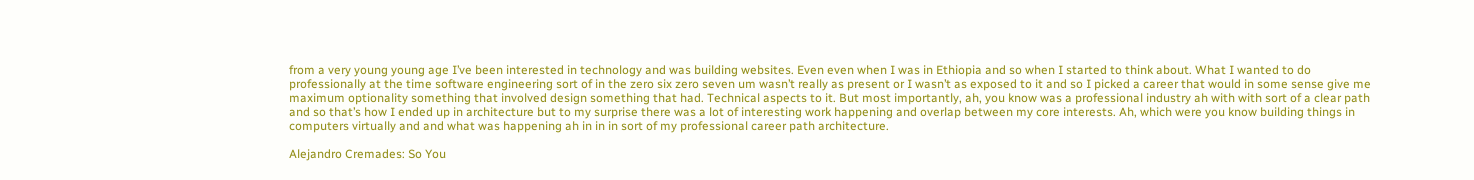from a very young young age I’ve been interested in technology and was building websites. Even even when I was in Ethiopia and so when I started to think about. What I wanted to do professionally at the time software engineering sort of in the zero six zero seven um wasn’t really as present or I wasn’t as exposed to it and so I picked a career that would in some sense give me maximum optionality something that involved design something that had. Technical aspects to it. But most importantly, ah, you know was a professional industry ah with with sort of a clear path and so that’s how I ended up in architecture but to my surprise there was a lot of interesting work happening and overlap between my core interests. Ah, which were you know building things in computers virtually and and what was happening ah in in in sort of my professional career path architecture.

Alejandro Cremades: So You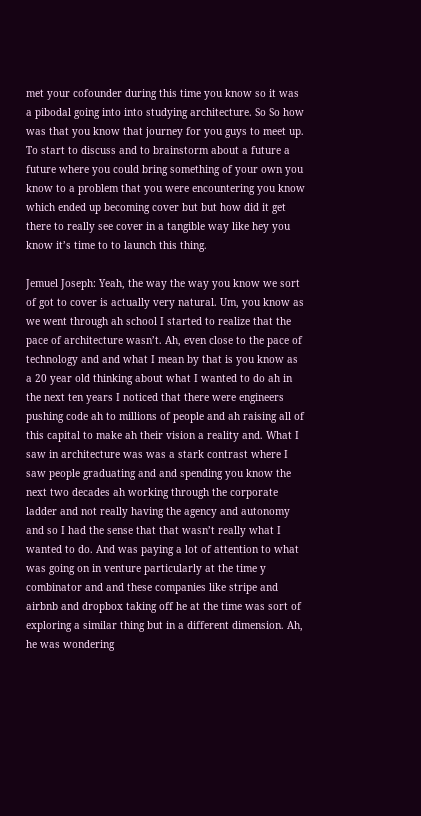met your cofounder during this time you know so it was a pibodal going into into studying architecture. So So how was that you know that journey for you guys to meet up. To start to discuss and to brainstorm about a future a future where you could bring something of your own you know to a problem that you were encountering you know which ended up becoming cover but but how did it get there to really see cover in a tangible way like hey you know it’s time to to launch this thing.

Jemuel Joseph: Yeah, the way the way you know we sort of got to cover is actually very natural. Um, you know as we went through ah school I started to realize that the pace of architecture wasn’t. Ah, even close to the pace of technology and and what I mean by that is you know as a 20 year old thinking about what I wanted to do ah in the next ten years I noticed that there were engineers pushing code ah to millions of people and ah raising all of this capital to make ah their vision a reality and. What I saw in architecture was was a stark contrast where I saw people graduating and and spending you know the next two decades ah working through the corporate ladder and not really having the agency and autonomy and so I had the sense that that wasn’t really what I wanted to do. And was paying a lot of attention to what was going on in venture particularly at the time y combinator and and these companies like stripe and airbnb and dropbox taking off he at the time was sort of exploring a similar thing but in a different dimension. Ah, he was wondering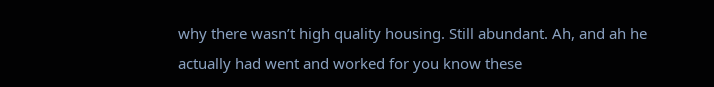why there wasn’t high quality housing. Still abundant. Ah, and ah he actually had went and worked for you know these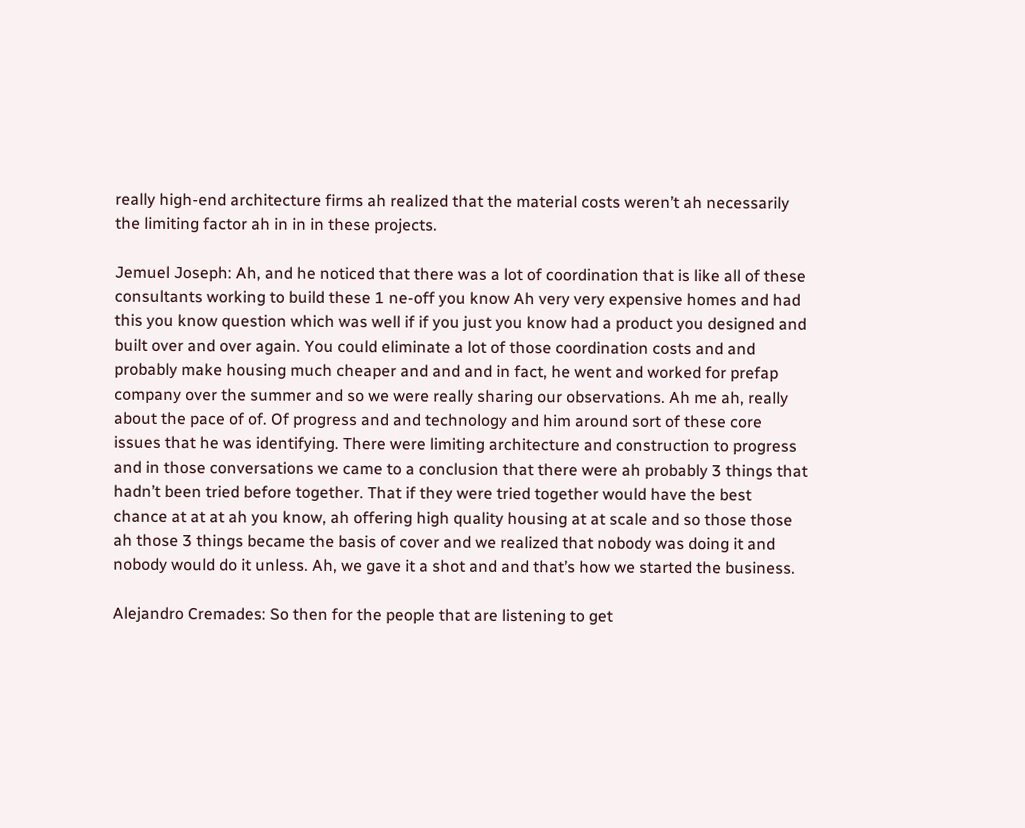really high-end architecture firms ah realized that the material costs weren’t ah necessarily the limiting factor ah in in in these projects.

Jemuel Joseph: Ah, and he noticed that there was a lot of coordination that is like all of these consultants working to build these 1 ne-off you know Ah very very expensive homes and had this you know question which was well if if you just you know had a product you designed and built over and over again. You could eliminate a lot of those coordination costs and and probably make housing much cheaper and and and in fact, he went and worked for prefap company over the summer and so we were really sharing our observations. Ah me ah, really about the pace of of. Of progress and and technology and him around sort of these core issues that he was identifying. There were limiting architecture and construction to progress and in those conversations we came to a conclusion that there were ah probably 3 things that hadn’t been tried before together. That if they were tried together would have the best chance at at at ah you know, ah offering high quality housing at at scale and so those those ah those 3 things became the basis of cover and we realized that nobody was doing it and nobody would do it unless. Ah, we gave it a shot and and that’s how we started the business.

Alejandro Cremades: So then for the people that are listening to get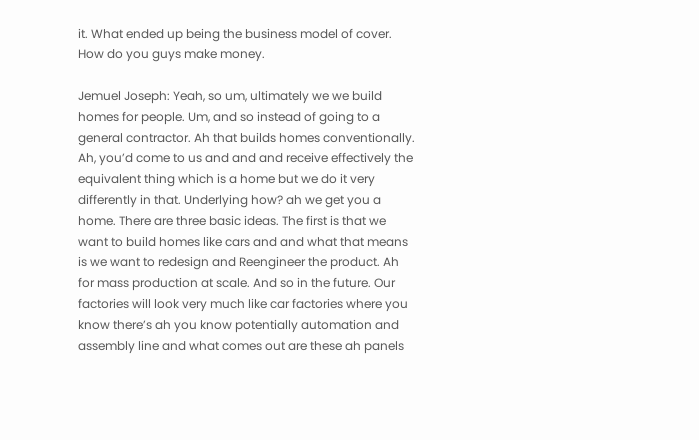it. What ended up being the business model of cover. How do you guys make money.

Jemuel Joseph: Yeah, so um, ultimately we we build homes for people. Um, and so instead of going to a general contractor. Ah that builds homes conventionally. Ah, you’d come to us and and and receive effectively the equivalent thing which is a home but we do it very differently in that. Underlying how? ah we get you a home. There are three basic ideas. The first is that we want to build homes like cars and and what that means is we want to redesign and Reengineer the product. Ah for mass production at scale. And so in the future. Our factories will look very much like car factories where you know there’s ah you know potentially automation and assembly line and what comes out are these ah panels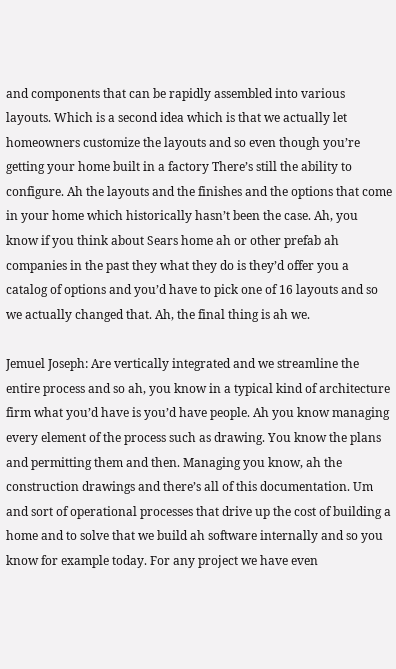and components that can be rapidly assembled into various layouts. Which is a second idea which is that we actually let homeowners customize the layouts and so even though you’re getting your home built in a factory There’s still the ability to configure. Ah the layouts and the finishes and the options that come in your home which historically hasn’t been the case. Ah, you know if you think about Sears home ah or other prefab ah companies in the past they what they do is they’d offer you a catalog of options and you’d have to pick one of 16 layouts and so we actually changed that. Ah, the final thing is ah we.

Jemuel Joseph: Are vertically integrated and we streamline the entire process and so ah, you know in a typical kind of architecture firm what you’d have is you’d have people. Ah you know managing every element of the process such as drawing. You know the plans and permitting them and then. Managing you know, ah the construction drawings and there’s all of this documentation. Um and sort of operational processes that drive up the cost of building a home and to solve that we build ah software internally and so you know for example today. For any project we have even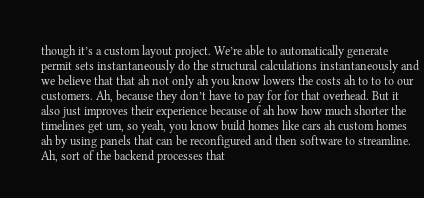though it’s a custom layout project. We’re able to automatically generate permit sets instantaneously do the structural calculations instantaneously and we believe that that ah not only ah you know lowers the costs ah to to to our customers. Ah, because they don’t have to pay for for that overhead. But it also just improves their experience because of ah how how much shorter the timelines get um, so yeah, you know build homes like cars ah custom homes ah by using panels that can be reconfigured and then software to streamline. Ah, sort of the backend processes that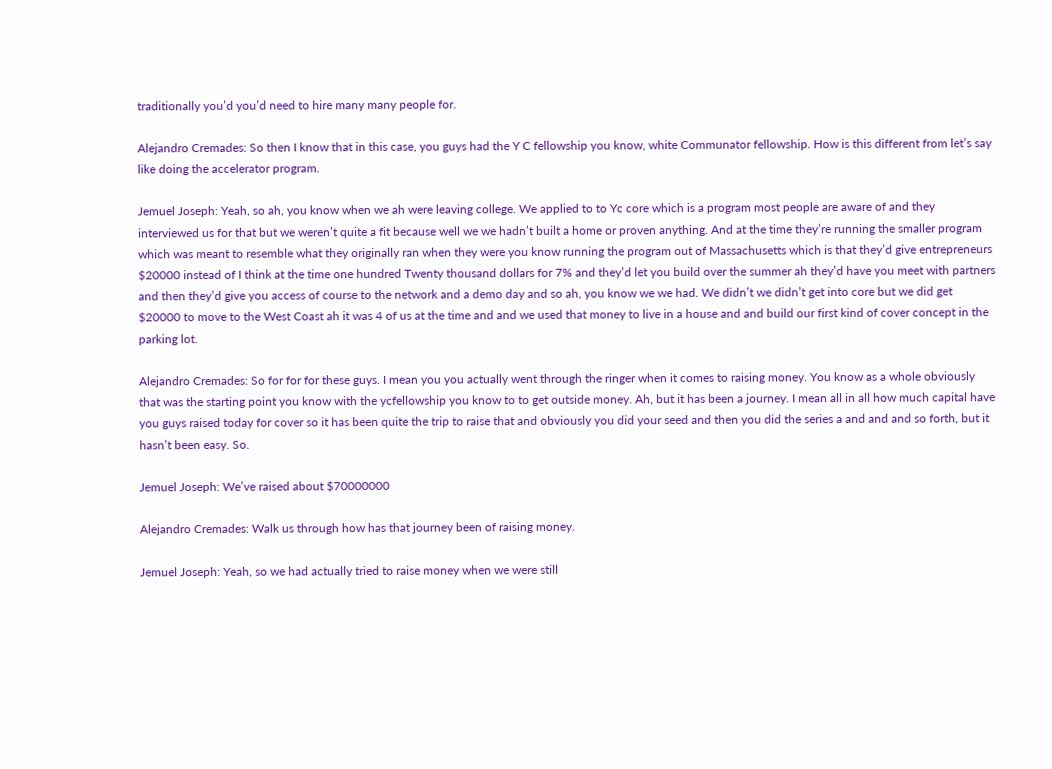traditionally you’d you’d need to hire many many people for.

Alejandro Cremades: So then I know that in this case, you guys had the Y C fellowship you know, white Communator fellowship. How is this different from let’s say like doing the accelerator program.

Jemuel Joseph: Yeah, so ah, you know when we ah were leaving college. We applied to to Yc core which is a program most people are aware of and they interviewed us for that but we weren’t quite a fit because well we we hadn’t built a home or proven anything. And at the time they’re running the smaller program which was meant to resemble what they originally ran when they were you know running the program out of Massachusetts which is that they’d give entrepreneurs $20000 instead of I think at the time one hundred Twenty thousand dollars for 7% and they’d let you build over the summer ah they’d have you meet with partners and then they’d give you access of course to the network and a demo day and so ah, you know we we had. We didn’t we didn’t get into core but we did get $20000 to move to the West Coast ah it was 4 of us at the time and and we used that money to live in a house and and build our first kind of cover concept in the parking lot.

Alejandro Cremades: So for for for these guys. I mean you you actually went through the ringer when it comes to raising money. You know as a whole obviously that was the starting point you know with the ycfellowship you know to to get outside money. Ah, but it has been a journey. I mean all in all how much capital have you guys raised today for cover so it has been quite the trip to raise that and obviously you did your seed and then you did the series a and and and so forth, but it hasn’t been easy. So.

Jemuel Joseph: We’ve raised about $70000000

Alejandro Cremades: Walk us through how has that journey been of raising money.

Jemuel Joseph: Yeah, so we had actually tried to raise money when we were still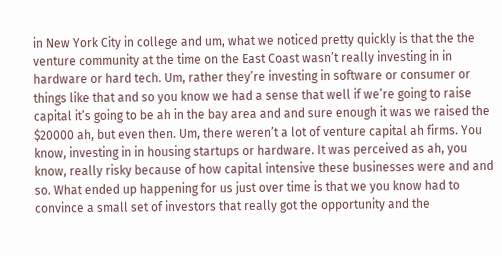in New York City in college and um, what we noticed pretty quickly is that the the venture community at the time on the East Coast wasn’t really investing in in hardware or hard tech. Um, rather they’re investing in software or consumer or things like that and so you know we had a sense that well if we’re going to raise capital it’s going to be ah in the bay area and and sure enough it was we raised the $20000 ah, but even then. Um, there weren’t a lot of venture capital ah firms. You know, investing in in housing startups or hardware. It was perceived as ah, you know, really risky because of how capital intensive these businesses were and and so. What ended up happening for us just over time is that we you know had to convince a small set of investors that really got the opportunity and the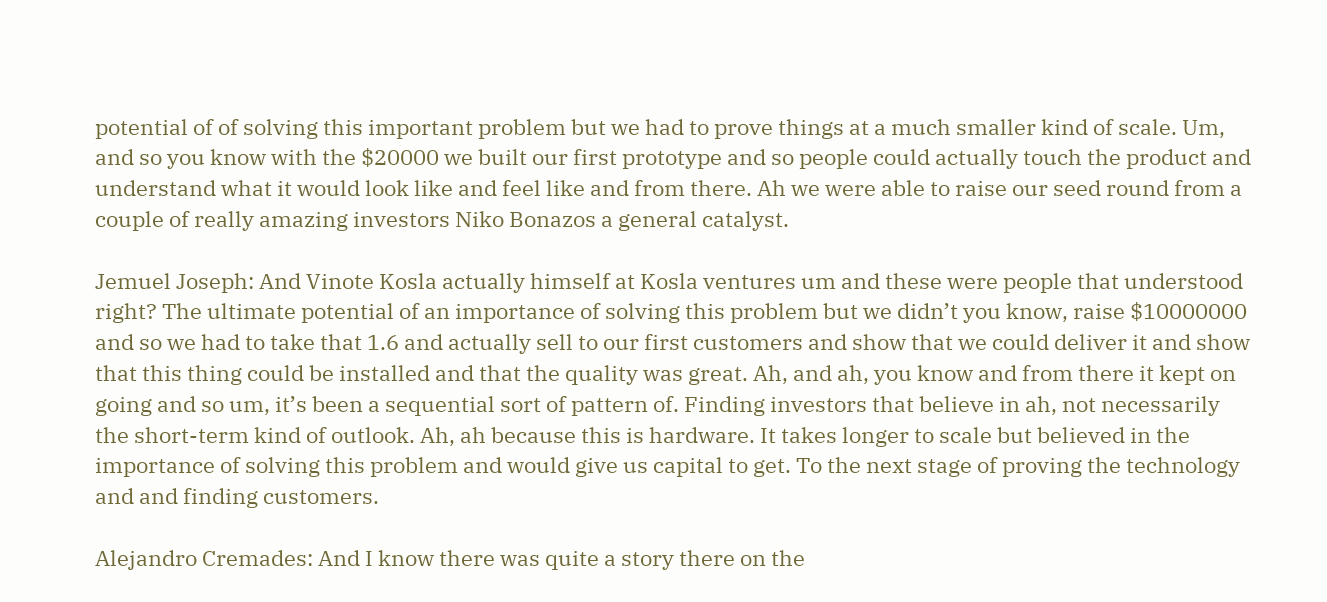potential of of solving this important problem but we had to prove things at a much smaller kind of scale. Um, and so you know with the $20000 we built our first prototype and so people could actually touch the product and understand what it would look like and feel like and from there. Ah we were able to raise our seed round from a couple of really amazing investors Niko Bonazos a general catalyst.

Jemuel Joseph: And Vinote Kosla actually himself at Kosla ventures um and these were people that understood right? The ultimate potential of an importance of solving this problem but we didn’t you know, raise $10000000 and so we had to take that 1.6 and actually sell to our first customers and show that we could deliver it and show that this thing could be installed and that the quality was great. Ah, and ah, you know and from there it kept on going and so um, it’s been a sequential sort of pattern of. Finding investors that believe in ah, not necessarily the short-term kind of outlook. Ah, ah because this is hardware. It takes longer to scale but believed in the importance of solving this problem and would give us capital to get. To the next stage of proving the technology and and finding customers.

Alejandro Cremades: And I know there was quite a story there on the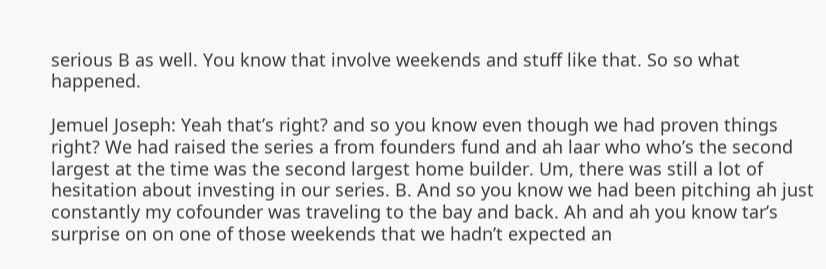serious B as well. You know that involve weekends and stuff like that. So so what happened.

Jemuel Joseph: Yeah that’s right? and so you know even though we had proven things right? We had raised the series a from founders fund and ah laar who who’s the second largest at the time was the second largest home builder. Um, there was still a lot of hesitation about investing in our series. B. And so you know we had been pitching ah just constantly my cofounder was traveling to the bay and back. Ah and ah you know tar’s surprise on on one of those weekends that we hadn’t expected an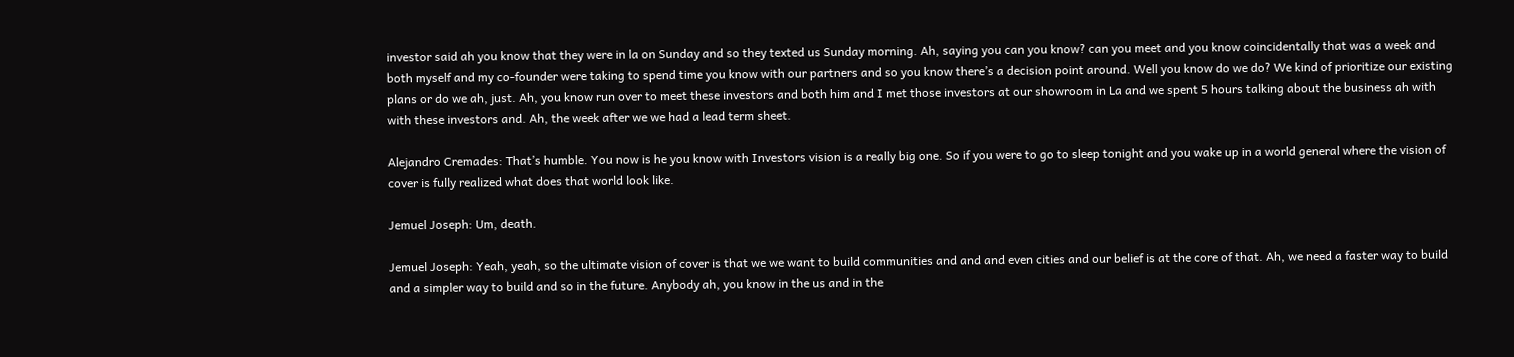investor said ah you know that they were in la on Sunday and so they texted us Sunday morning. Ah, saying you can you know? can you meet and you know coincidentally that was a week and both myself and my co-founder were taking to spend time you know with our partners and so you know there’s a decision point around. Well you know do we do? We kind of prioritize our existing plans or do we ah, just. Ah, you know run over to meet these investors and both him and I met those investors at our showroom in La and we spent 5 hours talking about the business ah with with these investors and. Ah, the week after we we had a lead term sheet.

Alejandro Cremades: That’s humble. You now is he you know with Investors vision is a really big one. So if you were to go to sleep tonight and you wake up in a world general where the vision of cover is fully realized what does that world look like.

Jemuel Joseph: Um, death.

Jemuel Joseph: Yeah, yeah, so the ultimate vision of cover is that we we want to build communities and and and even cities and our belief is at the core of that. Ah, we need a faster way to build and a simpler way to build and so in the future. Anybody ah, you know in the us and in the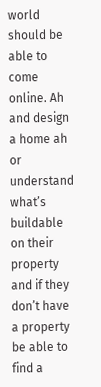world should be able to come online. Ah and design a home ah or understand what’s buildable on their property and if they don’t have a property be able to find a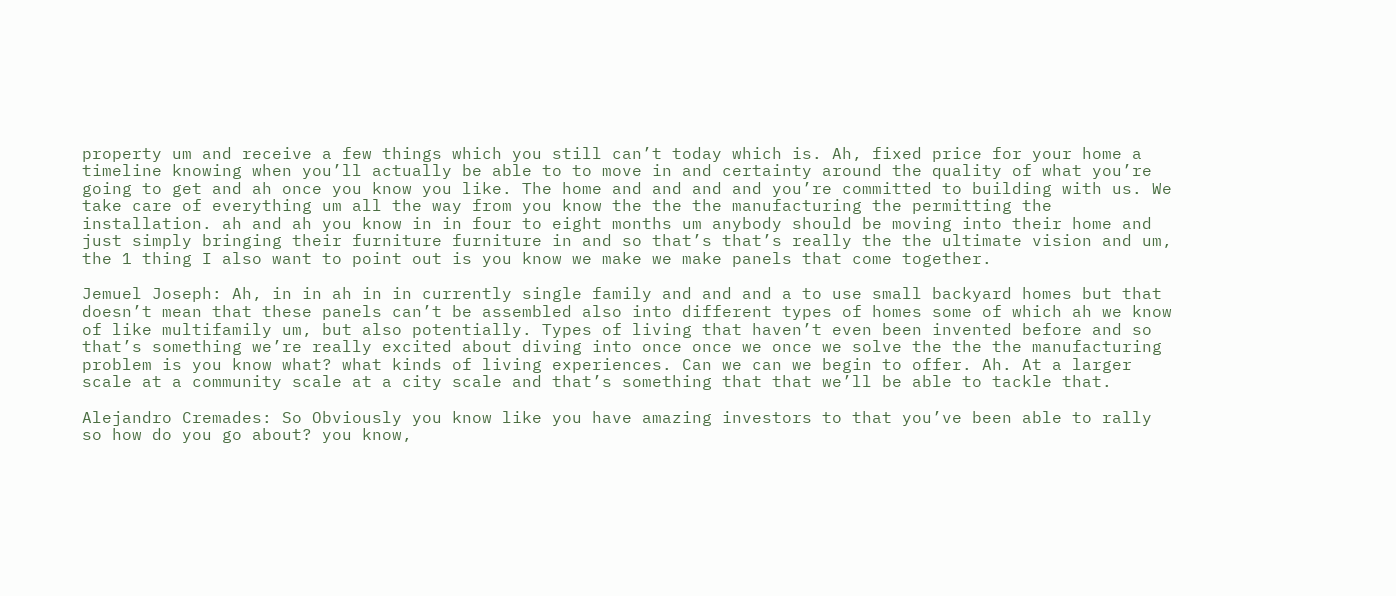property um and receive a few things which you still can’t today which is. Ah, fixed price for your home a timeline knowing when you’ll actually be able to to move in and certainty around the quality of what you’re going to get and ah once you know you like. The home and and and and you’re committed to building with us. We take care of everything um all the way from you know the the the manufacturing the permitting the installation. ah and ah you know in in four to eight months um anybody should be moving into their home and just simply bringing their furniture furniture in and so that’s that’s really the the ultimate vision and um, the 1 thing I also want to point out is you know we make we make panels that come together.

Jemuel Joseph: Ah, in in ah in in currently single family and and and a to use small backyard homes but that doesn’t mean that these panels can’t be assembled also into different types of homes some of which ah we know of like multifamily um, but also potentially. Types of living that haven’t even been invented before and so that’s something we’re really excited about diving into once once we once we solve the the the manufacturing problem is you know what? what kinds of living experiences. Can we can we begin to offer. Ah. At a larger scale at a community scale at a city scale and that’s something that that we’ll be able to tackle that.

Alejandro Cremades: So Obviously you know like you have amazing investors to that you’ve been able to rally so how do you go about? you know,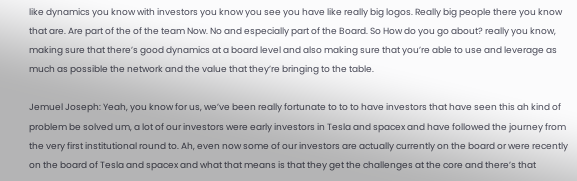like dynamics you know with investors you know you see you have like really big logos. Really big people there you know that are. Are part of the of the team Now. No and especially part of the Board. So How do you go about? really you know, making sure that there’s good dynamics at a board level and also making sure that you’re able to use and leverage as much as possible the network and the value that they’re bringing to the table.

Jemuel Joseph: Yeah, you know for us, we’ve been really fortunate to to to have investors that have seen this ah kind of problem be solved um, a lot of our investors were early investors in Tesla and spacex and have followed the journey from the very first institutional round to. Ah, even now some of our investors are actually currently on the board or were recently on the board of Tesla and spacex and what that means is that they get the challenges at the core and there’s that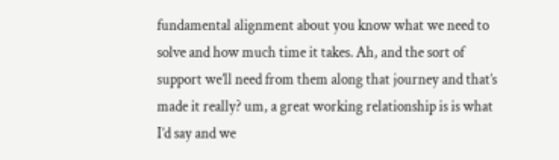fundamental alignment about you know what we need to solve and how much time it takes. Ah, and the sort of support we’ll need from them along that journey and that’s made it really? um, a great working relationship is is what I’d say and we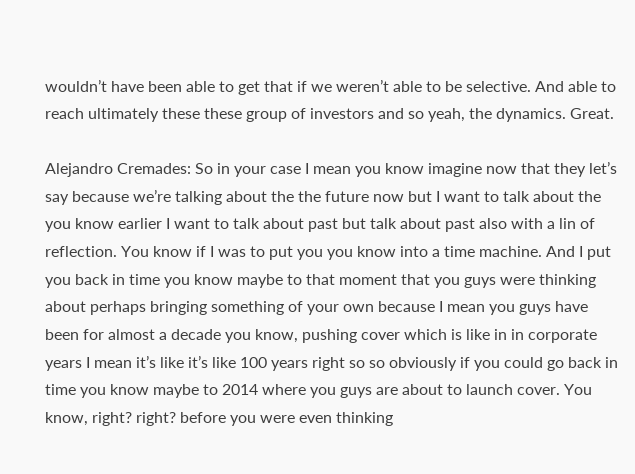wouldn’t have been able to get that if we weren’t able to be selective. And able to reach ultimately these these group of investors and so yeah, the dynamics. Great.

Alejandro Cremades: So in your case I mean you know imagine now that they let’s say because we’re talking about the the future now but I want to talk about the you know earlier I want to talk about past but talk about past also with a lin of reflection. You know if I was to put you you know into a time machine. And I put you back in time you know maybe to that moment that you guys were thinking about perhaps bringing something of your own because I mean you guys have been for almost a decade you know, pushing cover which is like in in corporate years I mean it’s like it’s like 100 years right so so obviously if you could go back in time you know maybe to 2014 where you guys are about to launch cover. You know, right? right? before you were even thinking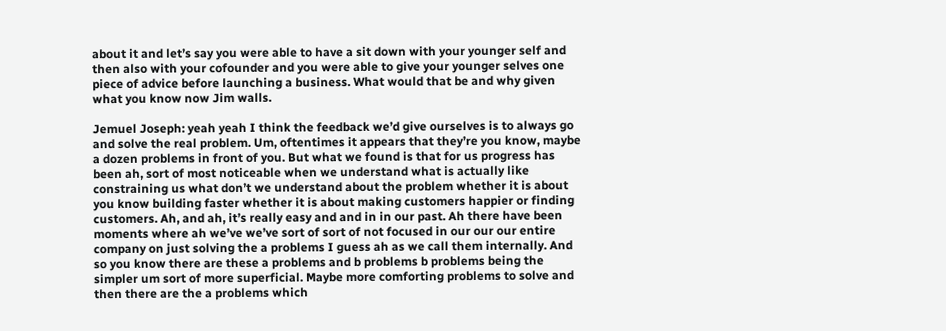about it and let’s say you were able to have a sit down with your younger self and then also with your cofounder and you were able to give your younger selves one piece of advice before launching a business. What would that be and why given what you know now Jim walls.

Jemuel Joseph: yeah yeah I think the feedback we’d give ourselves is to always go and solve the real problem. Um, oftentimes it appears that they’re you know, maybe a dozen problems in front of you. But what we found is that for us progress has been ah, sort of most noticeable when we understand what is actually like constraining us what don’t we understand about the problem whether it is about you know building faster whether it is about making customers happier or finding customers. Ah, and ah, it’s really easy and and in in our past. Ah there have been moments where ah we’ve we’ve sort of sort of not focused in our our our entire company on just solving the a problems I guess ah as we call them internally. And so you know there are these a problems and b problems b problems being the simpler um sort of more superficial. Maybe more comforting problems to solve and then there are the a problems which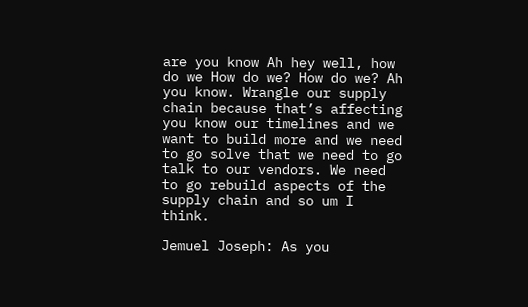are you know Ah hey well, how do we How do we? How do we? Ah you know. Wrangle our supply chain because that’s affecting you know our timelines and we want to build more and we need to go solve that we need to go talk to our vendors. We need to go rebuild aspects of the supply chain and so um I think.

Jemuel Joseph: As you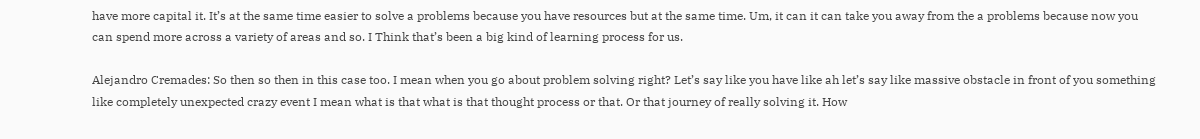have more capital it. It’s at the same time easier to solve a problems because you have resources but at the same time. Um, it can it can take you away from the a problems because now you can spend more across a variety of areas and so. I Think that’s been a big kind of learning process for us.

Alejandro Cremades: So then so then in this case too. I mean when you go about problem solving right? Let’s say like you have like ah let’s say like massive obstacle in front of you something like completely unexpected crazy event I mean what is that what is that thought process or that. Or that journey of really solving it. How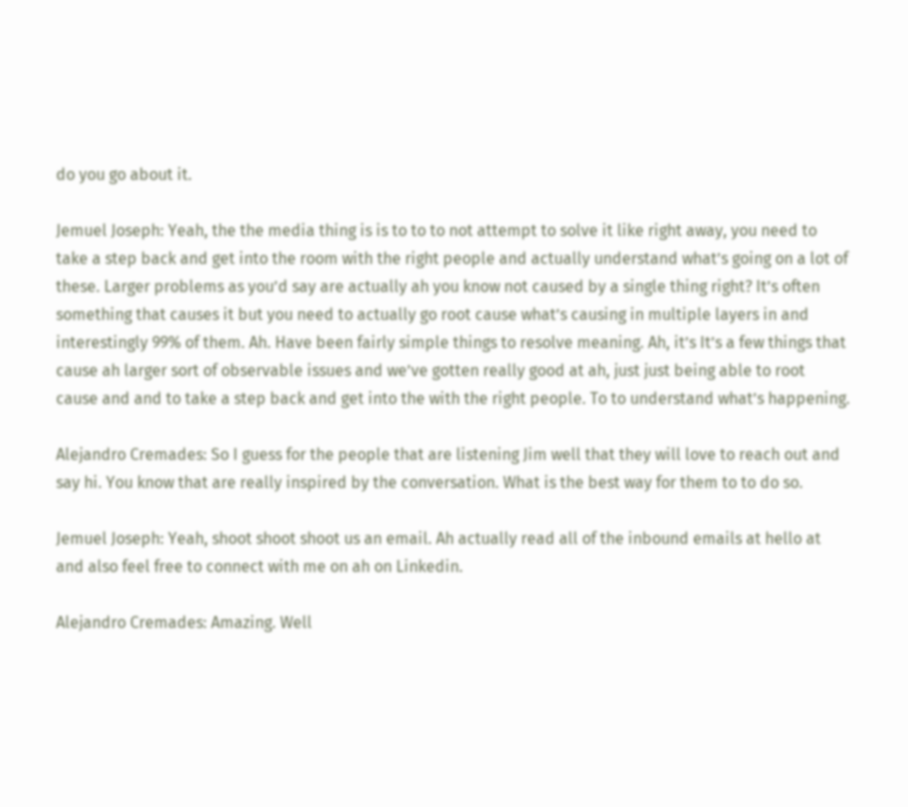do you go about it.

Jemuel Joseph: Yeah, the the media thing is is to to to not attempt to solve it like right away, you need to take a step back and get into the room with the right people and actually understand what’s going on a lot of these. Larger problems as you’d say are actually ah you know not caused by a single thing right? It’s often something that causes it but you need to actually go root cause what’s causing in multiple layers in and interestingly 99% of them. Ah. Have been fairly simple things to resolve meaning. Ah, it’s It’s a few things that cause ah larger sort of observable issues and we’ve gotten really good at ah, just just being able to root cause and and to take a step back and get into the with the right people. To to understand what’s happening.

Alejandro Cremades: So I guess for the people that are listening Jim well that they will love to reach out and say hi. You know that are really inspired by the conversation. What is the best way for them to to do so.

Jemuel Joseph: Yeah, shoot shoot shoot us an email. Ah actually read all of the inbound emails at hello at and also feel free to connect with me on ah on Linkedin.

Alejandro Cremades: Amazing. Well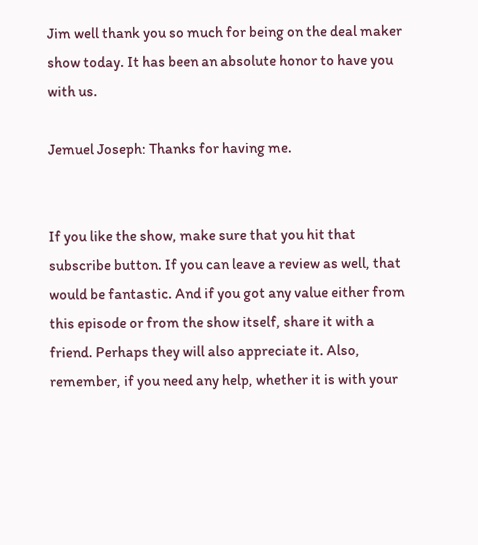Jim well thank you so much for being on the deal maker show today. It has been an absolute honor to have you with us.

Jemuel Joseph: Thanks for having me.


If you like the show, make sure that you hit that subscribe button. If you can leave a review as well, that would be fantastic. And if you got any value either from this episode or from the show itself, share it with a friend. Perhaps they will also appreciate it. Also, remember, if you need any help, whether it is with your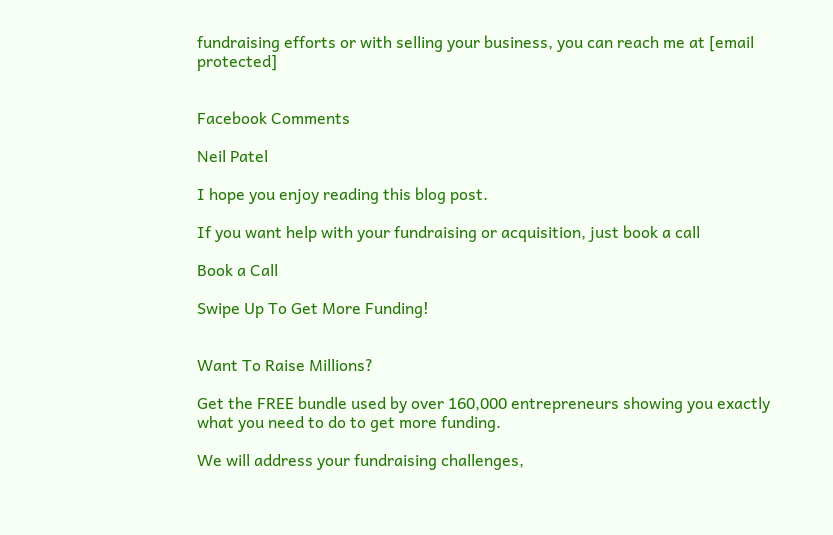fundraising efforts or with selling your business, you can reach me at [email protected]


Facebook Comments

Neil Patel

I hope you enjoy reading this blog post.

If you want help with your fundraising or acquisition, just book a call

Book a Call

Swipe Up To Get More Funding!


Want To Raise Millions?

Get the FREE bundle used by over 160,000 entrepreneurs showing you exactly what you need to do to get more funding.

We will address your fundraising challenges,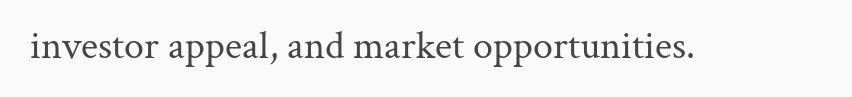investor appeal, and market opportunities.